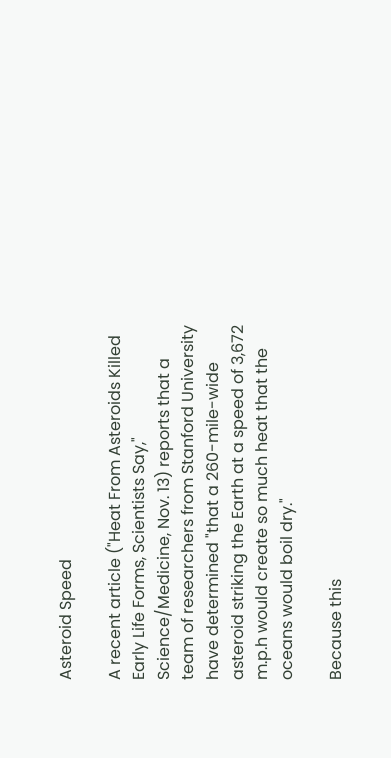Asteroid Speed

A recent article ("Heat From Asteroids Killed Early Life Forms, Scientists Say," Science/Medicine, Nov. 13) reports that a team of researchers from Stanford University have determined "that a 260-mile-wide asteroid striking the Earth at a speed of 3,672 m.p.h would create so much heat that the oceans would boil dry."

Because this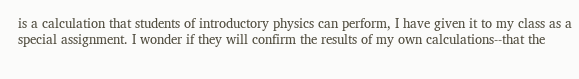is a calculation that students of introductory physics can perform, I have given it to my class as a special assignment. I wonder if they will confirm the results of my own calculations--that the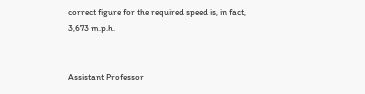correct figure for the required speed is, in fact, 3,673 m.p.h.


Assistant Professor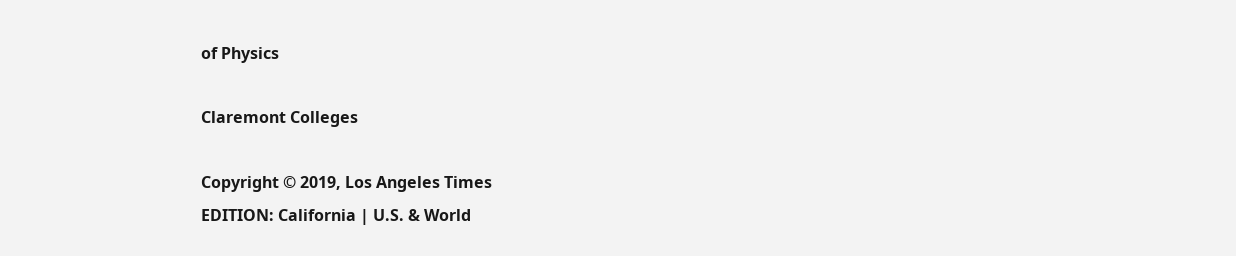of Physics

Claremont Colleges

Copyright © 2019, Los Angeles Times
EDITION: California | U.S. & World